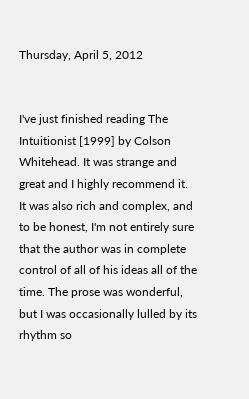Thursday, April 5, 2012


I've just finished reading The Intuitionist [1999] by Colson Whitehead. It was strange and great and I highly recommend it. It was also rich and complex, and to be honest, I'm not entirely sure that the author was in complete control of all of his ideas all of the time. The prose was wonderful, but I was occasionally lulled by its rhythm so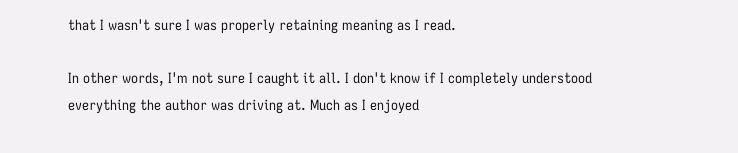that I wasn't sure I was properly retaining meaning as I read.

In other words, I'm not sure I caught it all. I don't know if I completely understood everything the author was driving at. Much as I enjoyed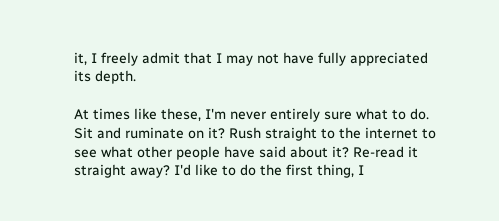it, I freely admit that I may not have fully appreciated its depth.

At times like these, I'm never entirely sure what to do. Sit and ruminate on it? Rush straight to the internet to see what other people have said about it? Re-read it straight away? I'd like to do the first thing, I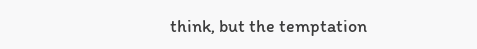think, but the temptation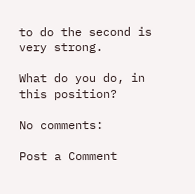to do the second is very strong.

What do you do, in this position?

No comments:

Post a Comment